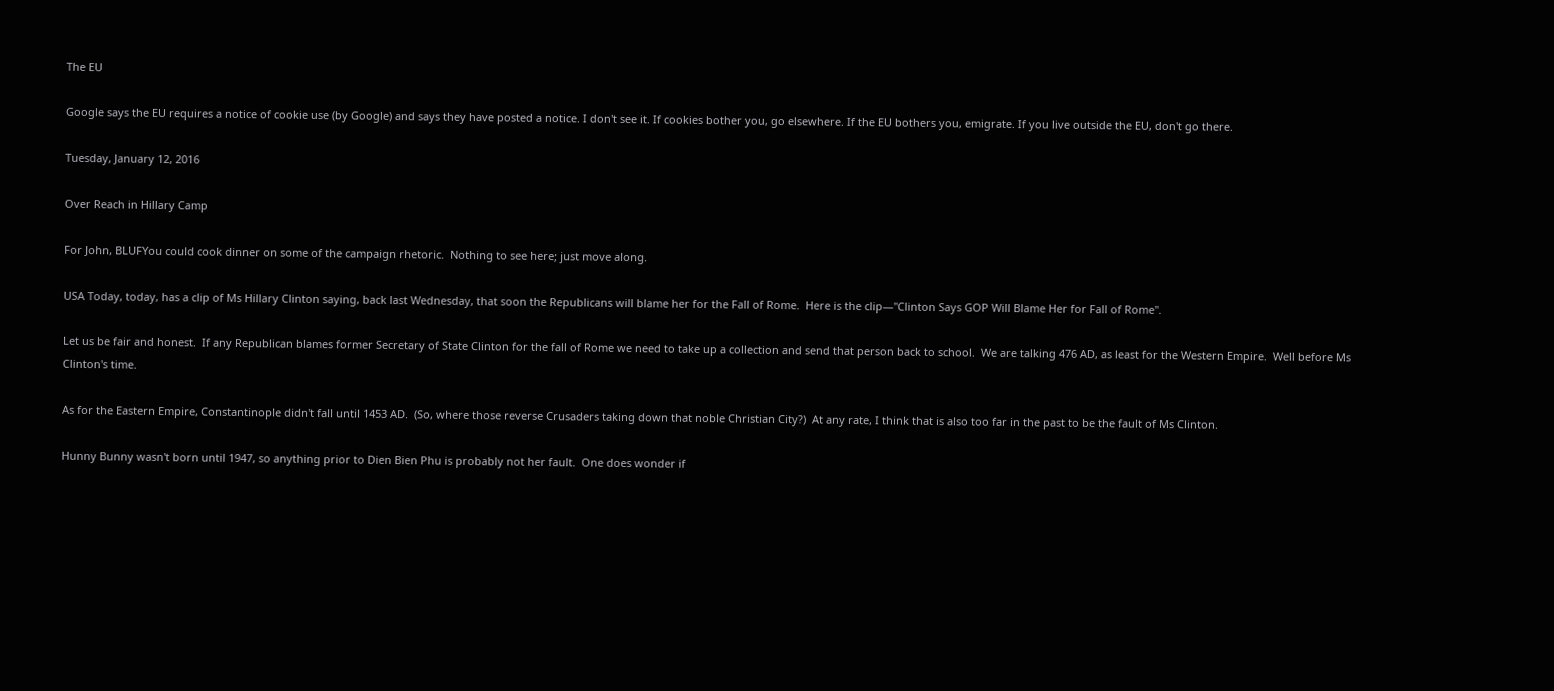The EU

Google says the EU requires a notice of cookie use (by Google) and says they have posted a notice. I don't see it. If cookies bother you, go elsewhere. If the EU bothers you, emigrate. If you live outside the EU, don't go there.

Tuesday, January 12, 2016

Over Reach in Hillary Camp

For John, BLUFYou could cook dinner on some of the campaign rhetoric.  Nothing to see here; just move along.

USA Today, today, has a clip of Ms Hillary Clinton saying, back last Wednesday, that soon the Republicans will blame her for the Fall of Rome.  Here is the clip—"Clinton Says GOP Will Blame Her for Fall of Rome".

Let us be fair and honest.  If any Republican blames former Secretary of State Clinton for the fall of Rome we need to take up a collection and send that person back to school.  We are talking 476 AD, as least for the Western Empire.  Well before Ms Clinton's time.

As for the Eastern Empire, Constantinople didn't fall until 1453 AD.  (So, where those reverse Crusaders taking down that noble Christian City?)  At any rate, I think that is also too far in the past to be the fault of Ms Clinton.

Hunny Bunny wasn't born until 1947, so anything prior to Dien Bien Phu is probably not her fault.  One does wonder if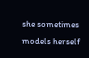she sometimes models herself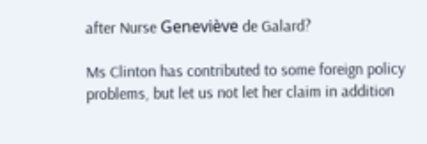after Nurse Geneviève de Galard?

Ms Clinton has contributed to some foreign policy problems, but let us not let her claim in addition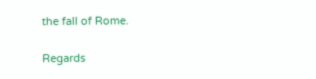the fall of Rome.

Regards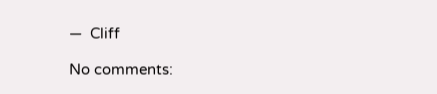—  Cliff

No comments: